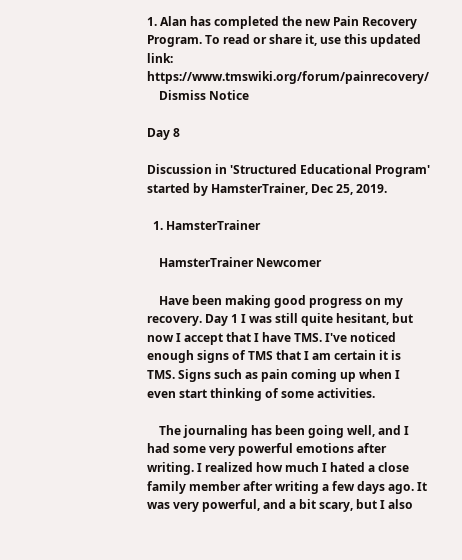1. Alan has completed the new Pain Recovery Program. To read or share it, use this updated link: https://www.tmswiki.org/forum/painrecovery/
    Dismiss Notice

Day 8

Discussion in 'Structured Educational Program' started by HamsterTrainer, Dec 25, 2019.

  1. HamsterTrainer

    HamsterTrainer Newcomer

    Have been making good progress on my recovery. Day 1 I was still quite hesitant, but now I accept that I have TMS. I've noticed enough signs of TMS that I am certain it is TMS. Signs such as pain coming up when I even start thinking of some activities.

    The journaling has been going well, and I had some very powerful emotions after writing. I realized how much I hated a close family member after writing a few days ago. It was very powerful, and a bit scary, but I also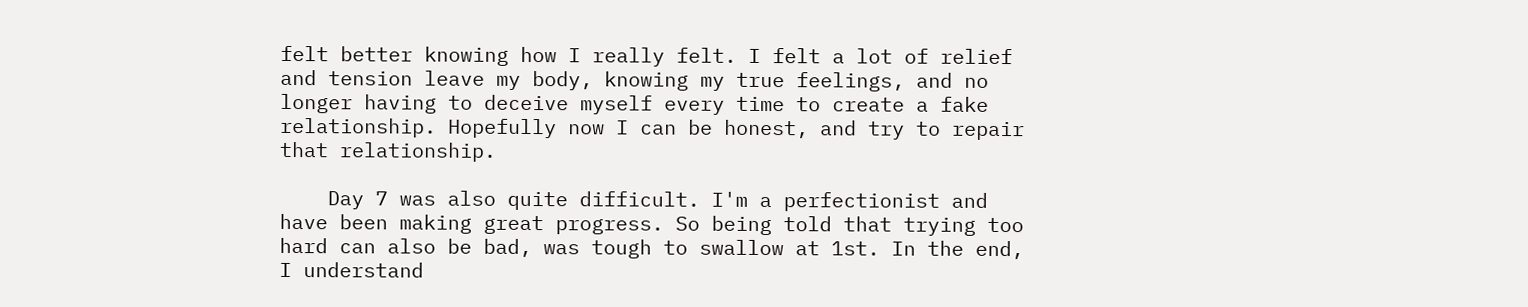felt better knowing how I really felt. I felt a lot of relief and tension leave my body, knowing my true feelings, and no longer having to deceive myself every time to create a fake relationship. Hopefully now I can be honest, and try to repair that relationship.

    Day 7 was also quite difficult. I'm a perfectionist and have been making great progress. So being told that trying too hard can also be bad, was tough to swallow at 1st. In the end, I understand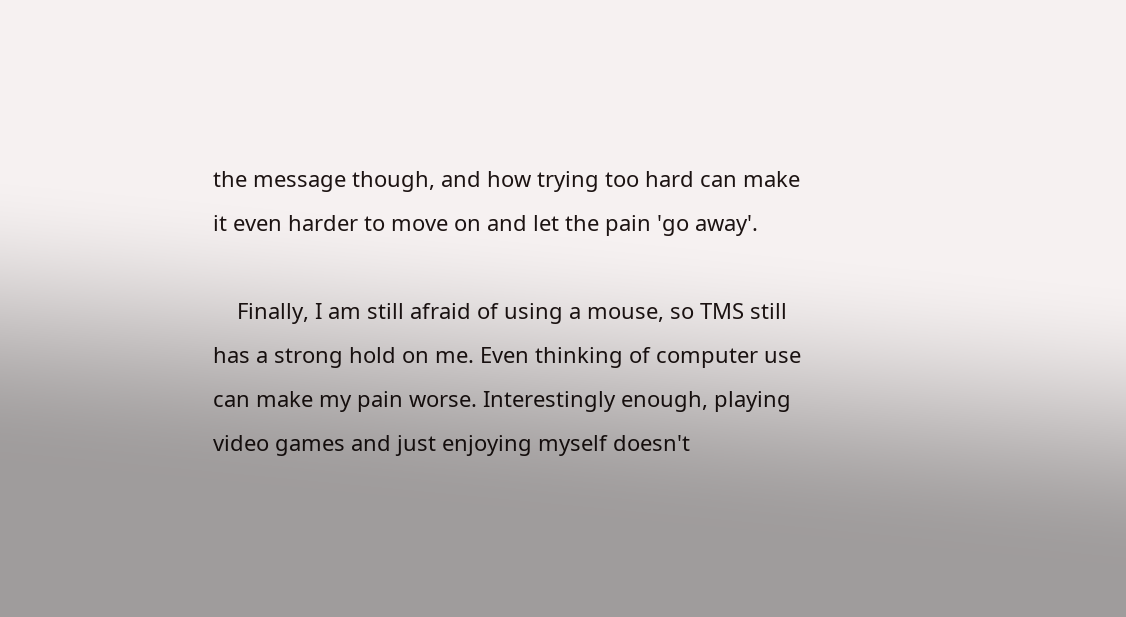the message though, and how trying too hard can make it even harder to move on and let the pain 'go away'.

    Finally, I am still afraid of using a mouse, so TMS still has a strong hold on me. Even thinking of computer use can make my pain worse. Interestingly enough, playing video games and just enjoying myself doesn't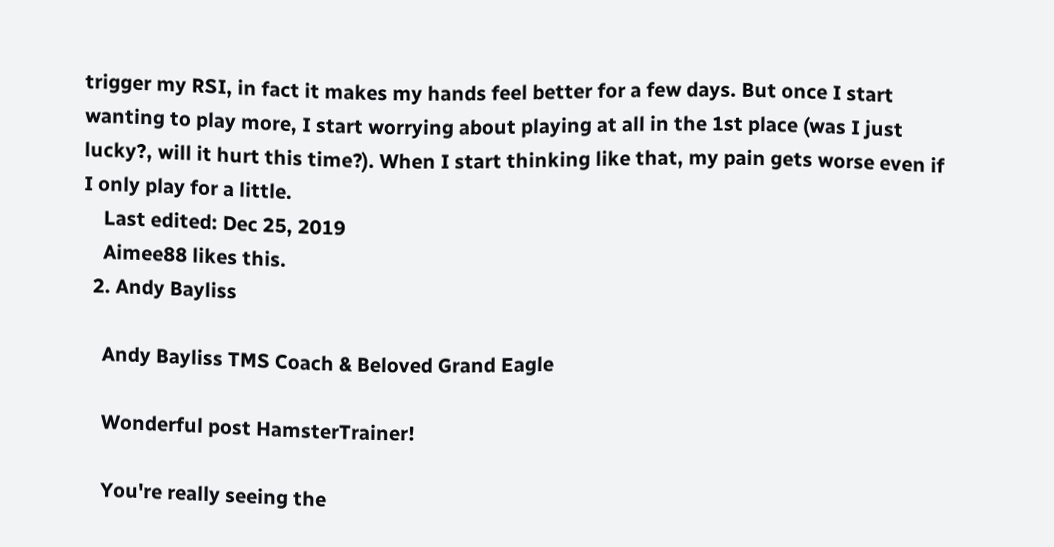trigger my RSI, in fact it makes my hands feel better for a few days. But once I start wanting to play more, I start worrying about playing at all in the 1st place (was I just lucky?, will it hurt this time?). When I start thinking like that, my pain gets worse even if I only play for a little.
    Last edited: Dec 25, 2019
    Aimee88 likes this.
  2. Andy Bayliss

    Andy Bayliss TMS Coach & Beloved Grand Eagle

    Wonderful post HamsterTrainer!

    You're really seeing the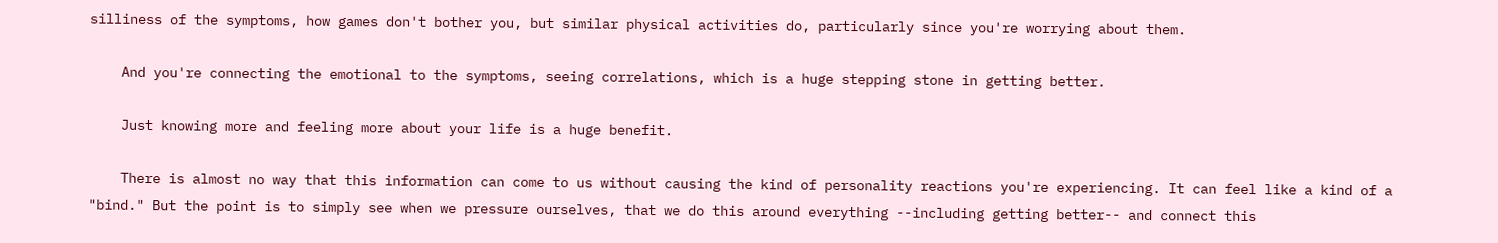silliness of the symptoms, how games don't bother you, but similar physical activities do, particularly since you're worrying about them.

    And you're connecting the emotional to the symptoms, seeing correlations, which is a huge stepping stone in getting better.

    Just knowing more and feeling more about your life is a huge benefit.

    There is almost no way that this information can come to us without causing the kind of personality reactions you're experiencing. It can feel like a kind of a "bind." But the point is to simply see when we pressure ourselves, that we do this around everything --including getting better-- and connect this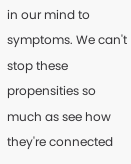in our mind to symptoms. We can't stop these propensities so much as see how they're connected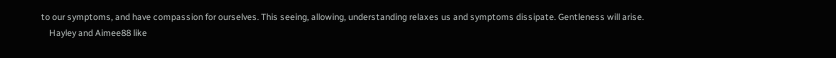to our symptoms, and have compassion for ourselves. This seeing, allowing, understanding relaxes us and symptoms dissipate. Gentleness will arise.
    Hayley and Aimee88 like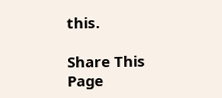this.

Share This Page